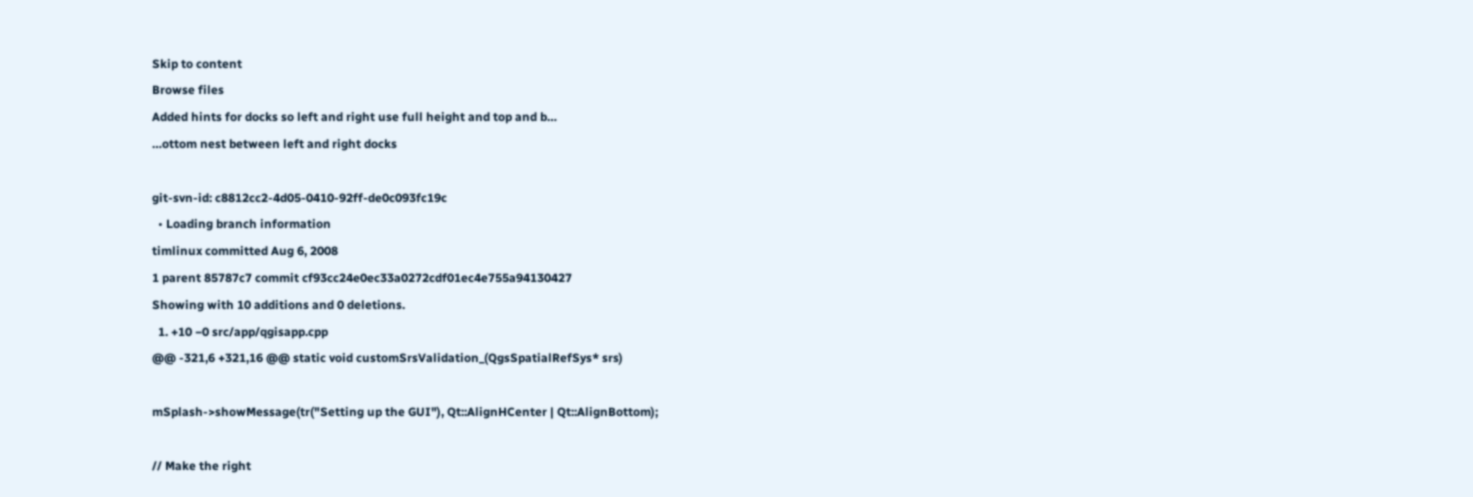Skip to content
Browse files
Added hints for docks so left and right use full height and top and b…
…ottom nest between left and right docks

git-svn-id: c8812cc2-4d05-0410-92ff-de0c093fc19c
  • Loading branch information
timlinux committed Aug 6, 2008
1 parent 85787c7 commit cf93cc24e0ec33a0272cdf01ec4e755a94130427
Showing with 10 additions and 0 deletions.
  1. +10 −0 src/app/qgisapp.cpp
@@ -321,6 +321,16 @@ static void customSrsValidation_(QgsSpatialRefSys* srs)

mSplash->showMessage(tr("Setting up the GUI"), Qt::AlignHCenter | Qt::AlignBottom);

// Make the right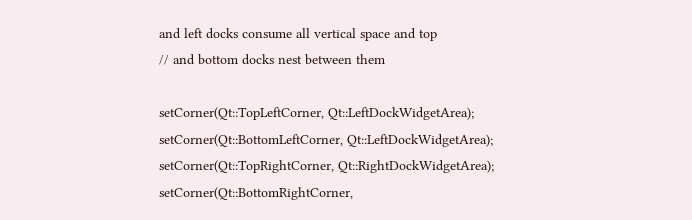and left docks consume all vertical space and top
// and bottom docks nest between them

setCorner(Qt::TopLeftCorner, Qt::LeftDockWidgetArea);
setCorner(Qt::BottomLeftCorner, Qt::LeftDockWidgetArea);
setCorner(Qt::TopRightCorner, Qt::RightDockWidgetArea);
setCorner(Qt::BottomRightCorner,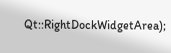Qt::RightDockWidgetArea);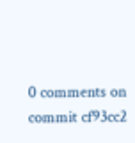0 comments on commit cf93cc2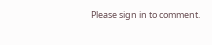Please sign in to comment.